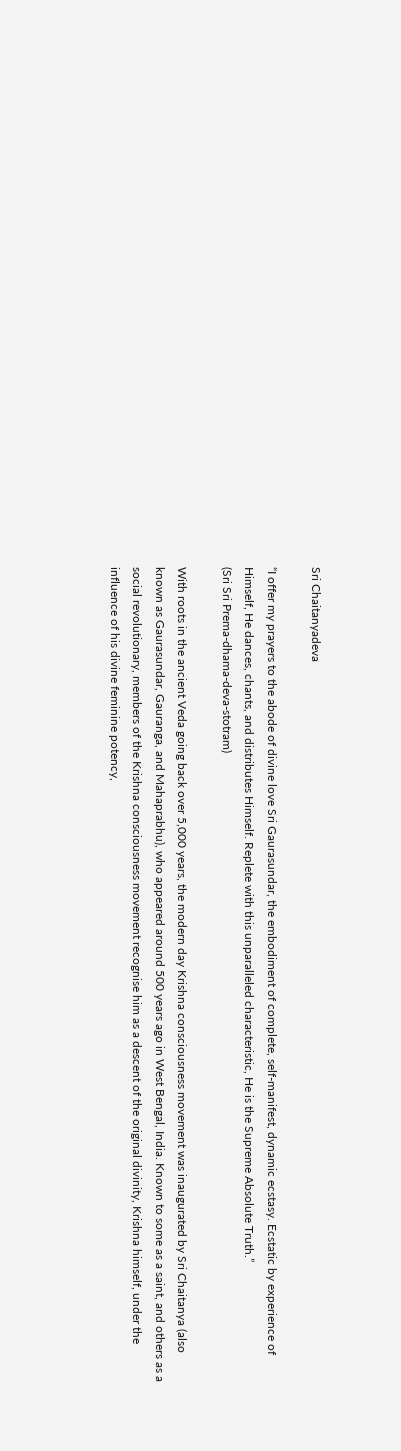Sri Chaitanyadeva

“I offer my prayers to the abode of divine love Sri Gaurasundar, the embodiment of complete, self-manifest, dynamic ecstasy. Ecstatic by experience of Himself, He dances, chants, and distributes Himself. Replete with this unparalleled characteristic, He is the Supreme Absolute Truth.”
(Sri Sri Prema-dhama-deva-stotram)

With roots in the ancient Veda going back over 5,000 years, the modern day Krishna consciousness movement was inaugurated by Sri Chaitanya (also known as Gaurasundar, Gauranga, and Mahaprabhu), who appeared around 500 years ago in West Bengal, India. Known to some as a saint, and others as a social revolutionary, members of the Krishna consciousness movement recognise him as a descent of the original divinity, Krishna himself, under the influence of his divine feminine potency,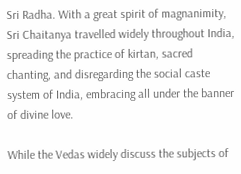Sri Radha. With a great spirit of magnanimity, Sri Chaitanya travelled widely throughout India, spreading the practice of kirtan, sacred chanting, and disregarding the social caste system of India, embracing all under the banner of divine love.

While the Vedas widely discuss the subjects of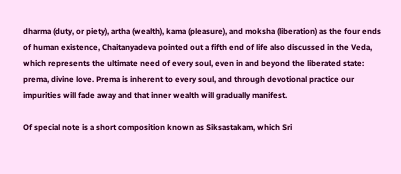dharma (duty, or piety), artha (wealth), kama (pleasure), and moksha (liberation) as the four ends of human existence, Chaitanyadeva pointed out a fifth end of life also discussed in the Veda, which represents the ultimate need of every soul, even in and beyond the liberated state: prema, divine love. Prema is inherent to every soul, and through devotional practice our impurities will fade away and that inner wealth will gradually manifest.

Of special note is a short composition known as Siksastakam, which Sri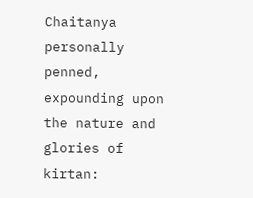Chaitanya personally penned, expounding upon the nature and glories of kirtan: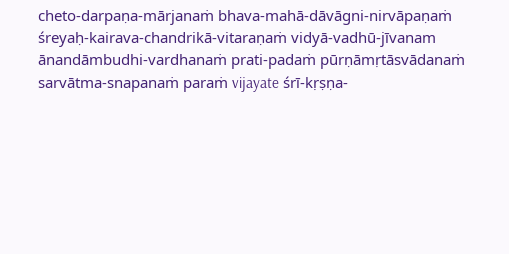cheto-darpaṇa-mārjanaṁ bhava-mahā-dāvāgni-nirvāpaṇaṁ
śreyaḥ-kairava-chandrikā-vitaraṇaṁ vidyā-vadhū-jīvanam
ānandāmbudhi-vardhanaṁ prati-padaṁ pūrṇāmṛtāsvādanaṁ
sarvātma-snapanaṁ paraṁ vijayate śrī-kṛṣṇa-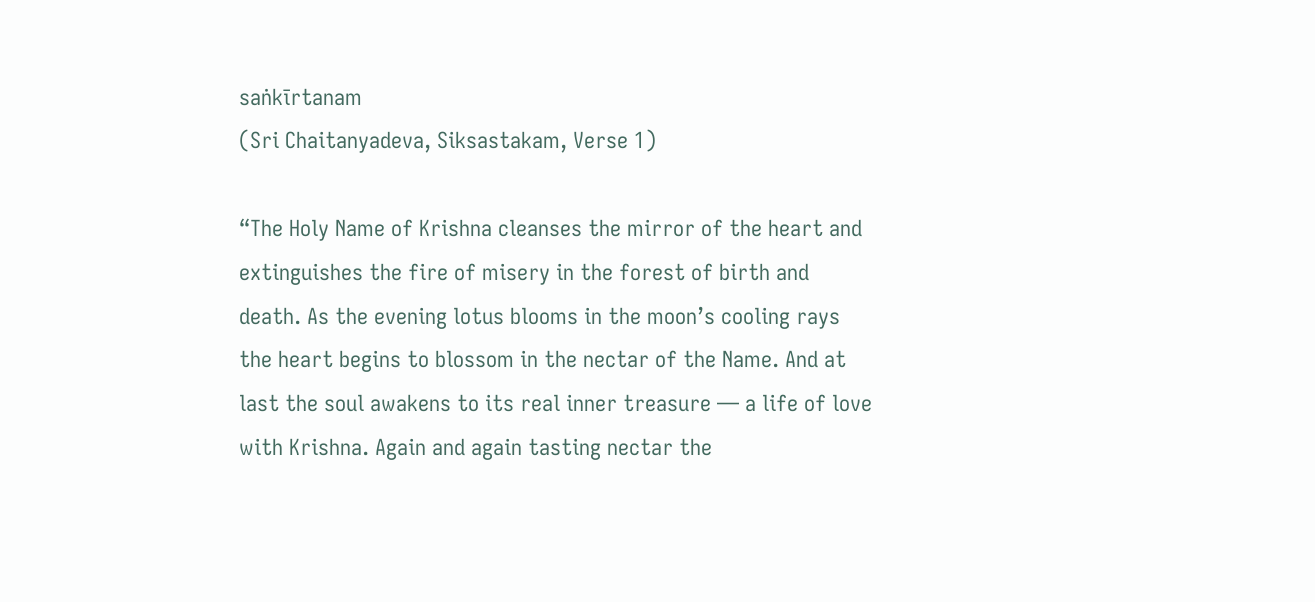saṅkīrtanam
(Sri Chaitanyadeva, Siksastakam, Verse 1)

“The Holy Name of Krishna cleanses the mirror of the heart and extinguishes the fire of misery in the forest of birth and death. As the evening lotus blooms in the moon’s cooling rays the heart begins to blossom in the nectar of the Name. And at last the soul awakens to its real inner treasure — a life of love with Krishna. Again and again tasting nectar the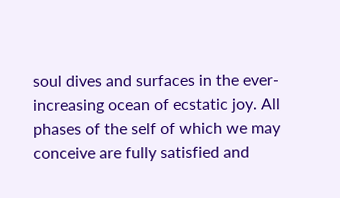soul dives and surfaces in the ever-increasing ocean of ecstatic joy. All phases of the self of which we may conceive are fully satisfied and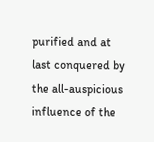purified and at last conquered by the all-auspicious influence of the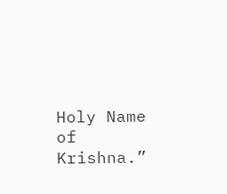Holy Name of Krishna.”